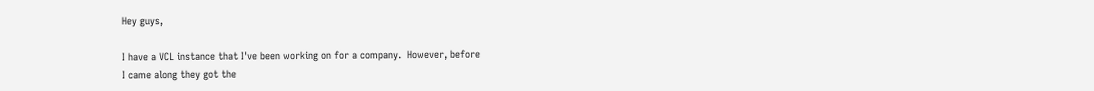Hey guys,

I have a VCL instance that I've been working on for a company.  However, before
I came along they got the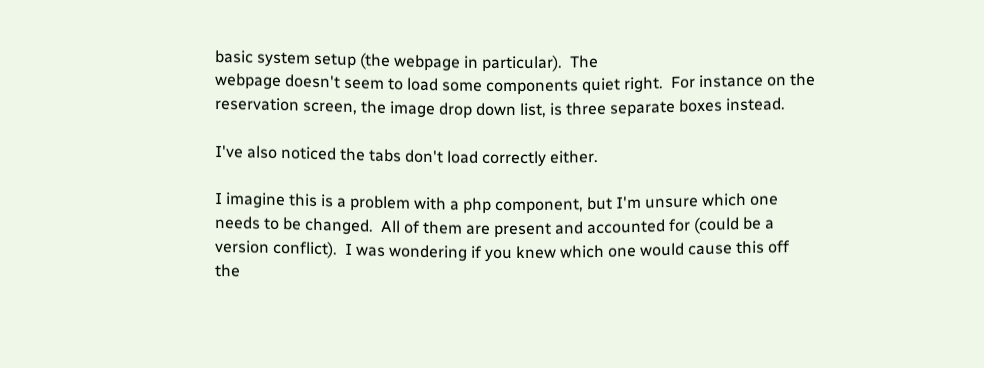basic system setup (the webpage in particular).  The
webpage doesn't seem to load some components quiet right.  For instance on the
reservation screen, the image drop down list, is three separate boxes instead.

I've also noticed the tabs don't load correctly either.

I imagine this is a problem with a php component, but I'm unsure which one
needs to be changed.  All of them are present and accounted for (could be a
version conflict).  I was wondering if you knew which one would cause this off
the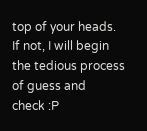top of your heads.  If not, I will begin the tedious process of guess and
check :P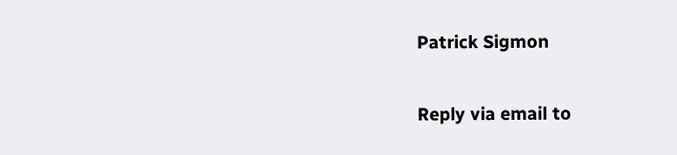Patrick Sigmon

Reply via email to